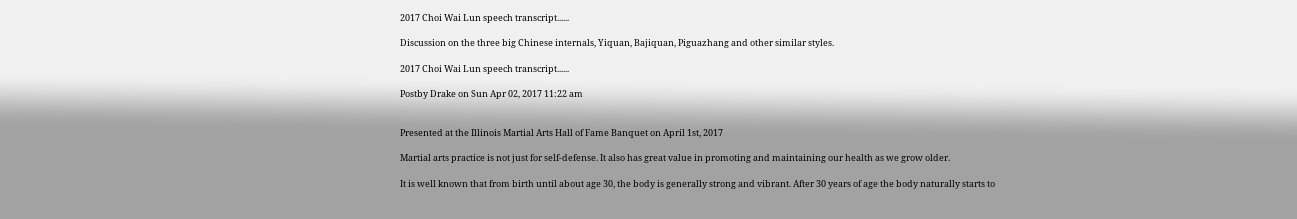2017 Choi Wai Lun speech transcript......

Discussion on the three big Chinese internals, Yiquan, Bajiquan, Piguazhang and other similar styles.

2017 Choi Wai Lun speech transcript......

Postby Drake on Sun Apr 02, 2017 11:22 am


Presented at the Illinois Martial Arts Hall of Fame Banquet on April 1st, 2017

Martial arts practice is not just for self-defense. It also has great value in promoting and maintaining our health as we grow older.

It is well known that from birth until about age 30, the body is generally strong and vibrant. After 30 years of age the body naturally starts to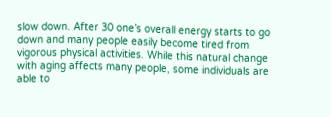slow down. After 30 one’s overall energy starts to go down and many people easily become tired from vigorous physical activities. While this natural change with aging affects many people, some individuals are able to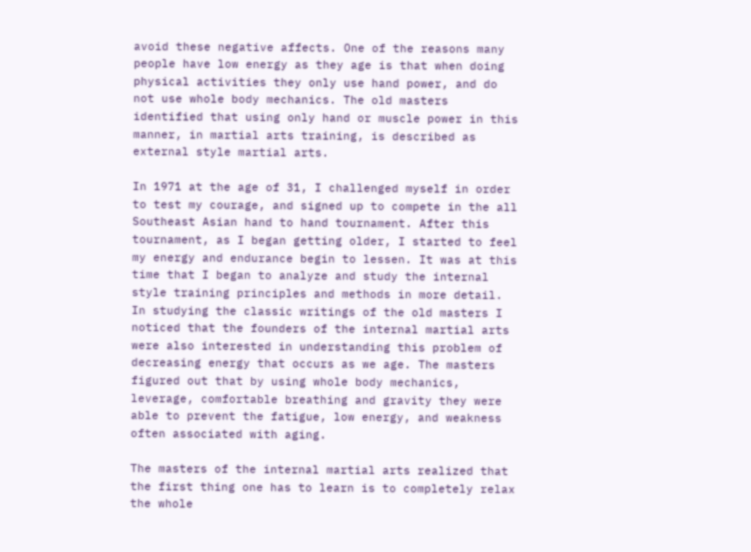avoid these negative affects. One of the reasons many people have low energy as they age is that when doing physical activities they only use hand power, and do not use whole body mechanics. The old masters identified that using only hand or muscle power in this manner, in martial arts training, is described as external style martial arts.

In 1971 at the age of 31, I challenged myself in order to test my courage, and signed up to compete in the all Southeast Asian hand to hand tournament. After this tournament, as I began getting older, I started to feel my energy and endurance begin to lessen. It was at this time that I began to analyze and study the internal style training principles and methods in more detail. In studying the classic writings of the old masters I noticed that the founders of the internal martial arts were also interested in understanding this problem of decreasing energy that occurs as we age. The masters figured out that by using whole body mechanics, leverage, comfortable breathing and gravity they were able to prevent the fatigue, low energy, and weakness often associated with aging.

The masters of the internal martial arts realized that the first thing one has to learn is to completely relax the whole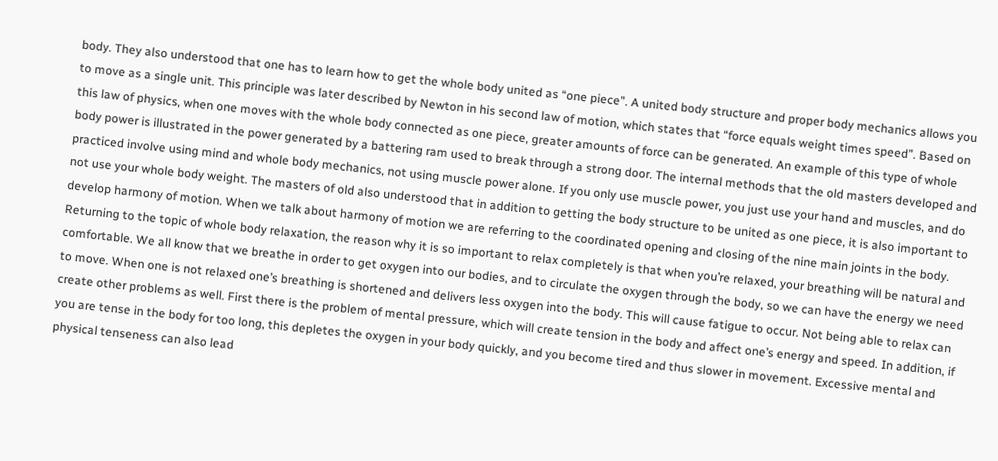body. They also understood that one has to learn how to get the whole body united as “one piece”. A united body structure and proper body mechanics allows you to move as a single unit. This principle was later described by Newton in his second law of motion, which states that “force equals weight times speed”. Based on this law of physics, when one moves with the whole body connected as one piece, greater amounts of force can be generated. An example of this type of whole body power is illustrated in the power generated by a battering ram used to break through a strong door. The internal methods that the old masters developed and practiced involve using mind and whole body mechanics, not using muscle power alone. If you only use muscle power, you just use your hand and muscles, and do not use your whole body weight. The masters of old also understood that in addition to getting the body structure to be united as one piece, it is also important to develop harmony of motion. When we talk about harmony of motion we are referring to the coordinated opening and closing of the nine main joints in the body.
Returning to the topic of whole body relaxation, the reason why it is so important to relax completely is that when you’re relaxed, your breathing will be natural and comfortable. We all know that we breathe in order to get oxygen into our bodies, and to circulate the oxygen through the body, so we can have the energy we need to move. When one is not relaxed one’s breathing is shortened and delivers less oxygen into the body. This will cause fatigue to occur. Not being able to relax can create other problems as well. First there is the problem of mental pressure, which will create tension in the body and affect one’s energy and speed. In addition, if you are tense in the body for too long, this depletes the oxygen in your body quickly, and you become tired and thus slower in movement. Excessive mental and physical tenseness can also lead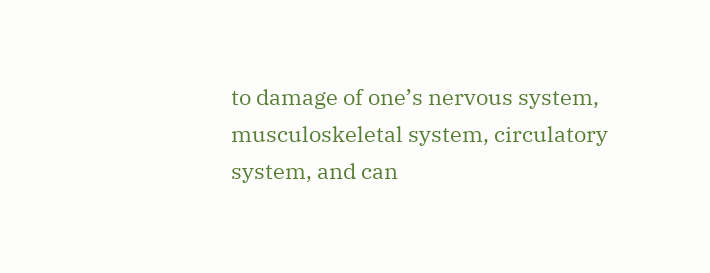to damage of one’s nervous system, musculoskeletal system, circulatory system, and can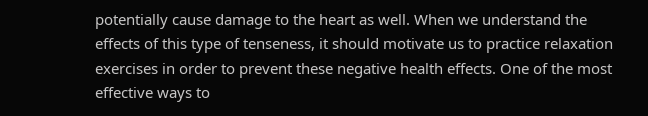potentially cause damage to the heart as well. When we understand the effects of this type of tenseness, it should motivate us to practice relaxation exercises in order to prevent these negative health effects. One of the most effective ways to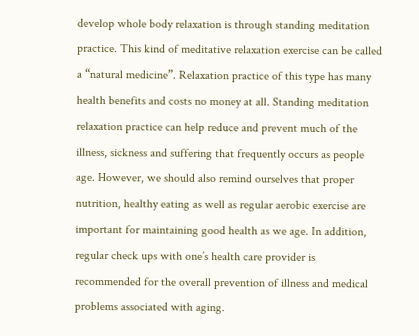develop whole body relaxation is through standing meditation practice. This kind of meditative relaxation exercise can be called a “natural medicine”. Relaxation practice of this type has many health benefits and costs no money at all. Standing meditation relaxation practice can help reduce and prevent much of the illness, sickness and suffering that frequently occurs as people age. However, we should also remind ourselves that proper nutrition, healthy eating as well as regular aerobic exercise are important for maintaining good health as we age. In addition, regular check ups with one’s health care provider is recommended for the overall prevention of illness and medical problems associated with aging.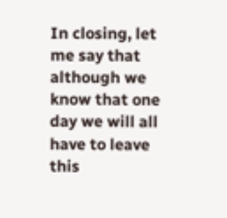In closing, let me say that although we know that one day we will all have to leave this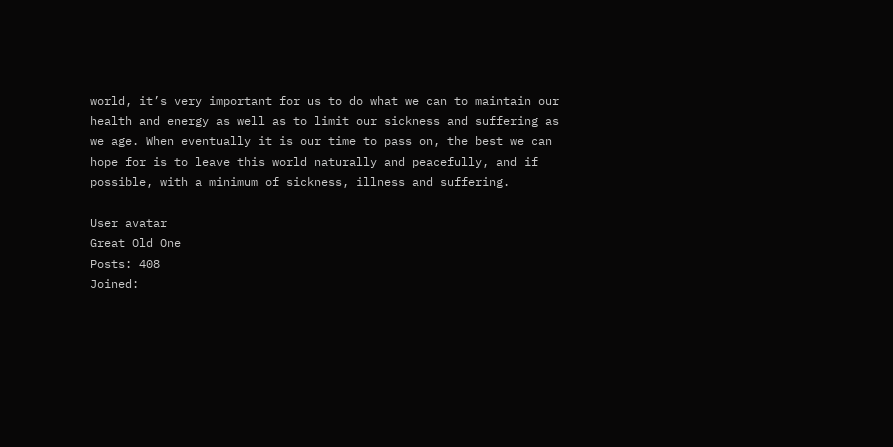world, it’s very important for us to do what we can to maintain our health and energy as well as to limit our sickness and suffering as we age. When eventually it is our time to pass on, the best we can hope for is to leave this world naturally and peacefully, and if possible, with a minimum of sickness, illness and suffering.

User avatar
Great Old One
Posts: 408
Joined: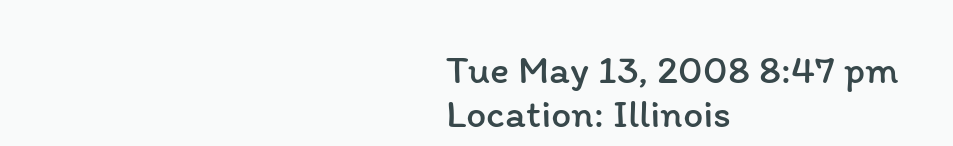Tue May 13, 2008 8:47 pm
Location: Illinois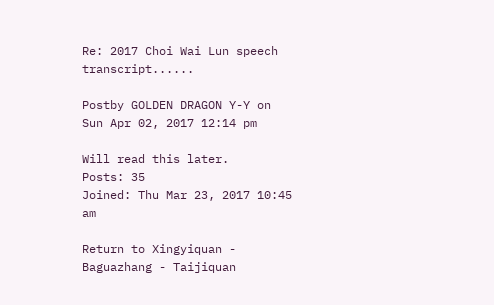Re: 2017 Choi Wai Lun speech transcript......

Postby GOLDEN DRAGON Y-Y on Sun Apr 02, 2017 12:14 pm

Will read this later.
Posts: 35
Joined: Thu Mar 23, 2017 10:45 am

Return to Xingyiquan - Baguazhang - Taijiquan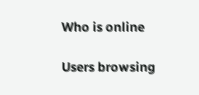Who is online

Users browsing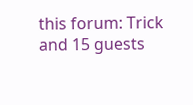this forum: Trick and 15 guests